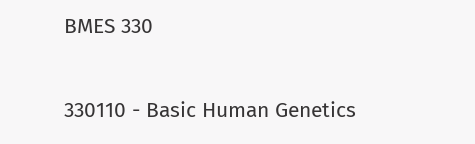BMES 330

330110 - Basic Human Genetics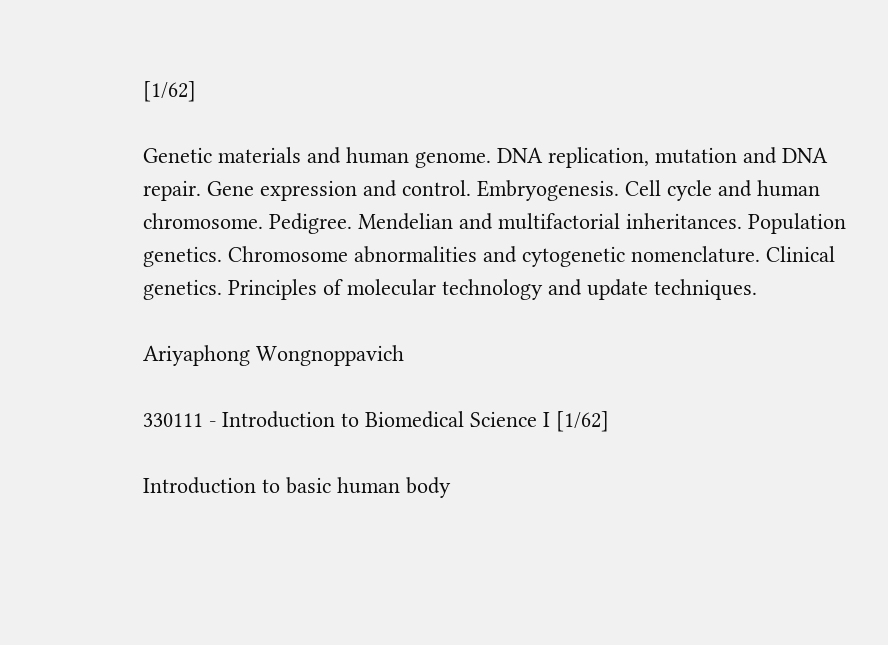[1/62]

Genetic materials and human genome. DNA replication, mutation and DNA repair. Gene expression and control. Embryogenesis. Cell cycle and human chromosome. Pedigree. Mendelian and multifactorial inheritances. Population genetics. Chromosome abnormalities and cytogenetic nomenclature. Clinical genetics. Principles of molecular technology and update techniques.

Ariyaphong Wongnoppavich

330111 - Introduction to Biomedical Science I [1/62]

Introduction to basic human body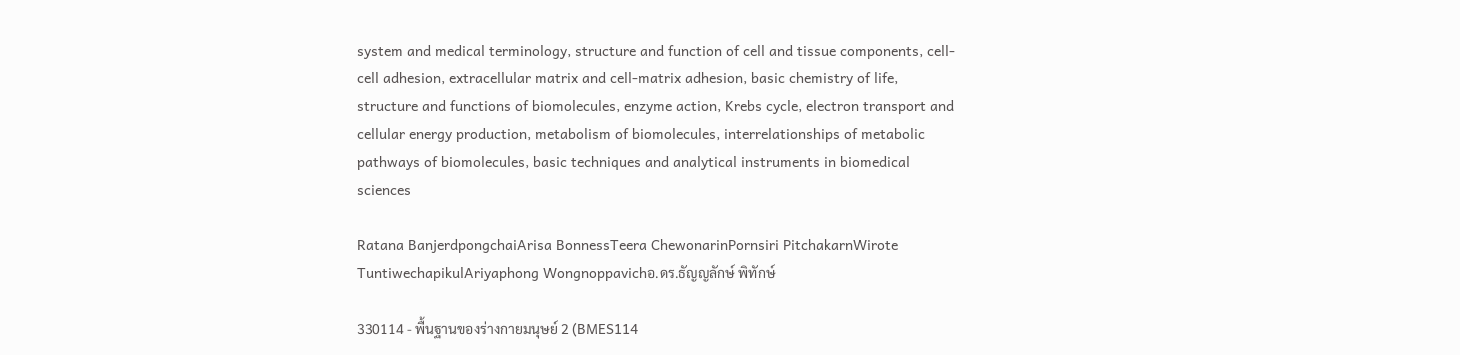system and medical terminology, structure and function of cell and tissue components, cell-cell adhesion, extracellular matrix and cell-matrix adhesion, basic chemistry of life, structure and functions of biomolecules, enzyme action, Krebs cycle, electron transport and cellular energy production, metabolism of biomolecules, interrelationships of metabolic pathways of biomolecules, basic techniques and analytical instruments in biomedical sciences

Ratana BanjerdpongchaiArisa BonnessTeera ChewonarinPornsiri PitchakarnWirote TuntiwechapikulAriyaphong Wongnoppavichอ.ดร.ธัญญลักษ์ พิทักษ์

330114 - พื้นฐานของร่างกายมนุษย์ 2 (BMES114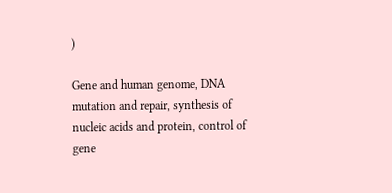)

Gene and human genome, DNA mutation and repair, synthesis of nucleic acids and protein, control of gene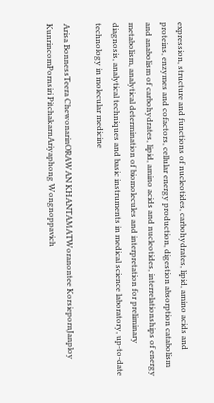expression, structure and functions of nucleotides, carbohydrates, lipid, amino acids and proteins, enzymes and cofactors, cellular energy production, digestion absorption catabolism and anabolism of carbohydrates, lipid, amino acids and nucleotides, interrelationships of energy metabolism, analytical determination of biomolecules and interpretation for preliminary diagnosis, analytical techniques and basic instruments in medical science laboratory, up-to-date technology in molecular medicine

Arisa BonnessTeera ChewonarinORAWAN KHANTAMATWoranontee KorsiepornJanploy KunrincomPornsiri PitchakarnAriyaphong Wongnoppavich